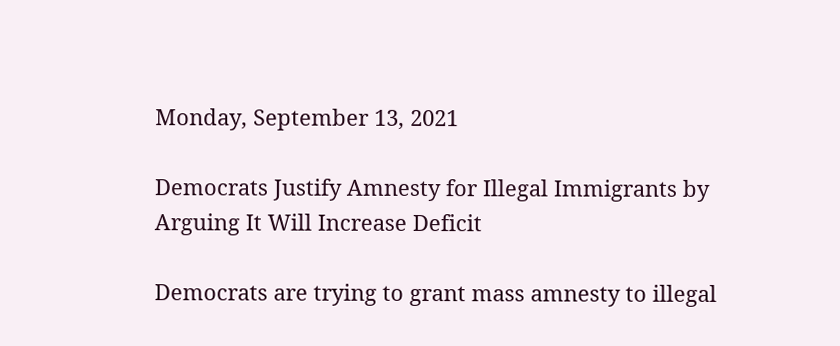Monday, September 13, 2021

Democrats Justify Amnesty for Illegal Immigrants by Arguing It Will Increase Deficit

Democrats are trying to grant mass amnesty to illegal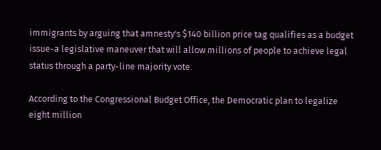immigrants by arguing that amnesty's $140 billion price tag qualifies as a budget issue-a legislative maneuver that will allow millions of people to achieve legal status through a party-line majority vote.

According to the Congressional Budget Office, the Democratic plan to legalize eight million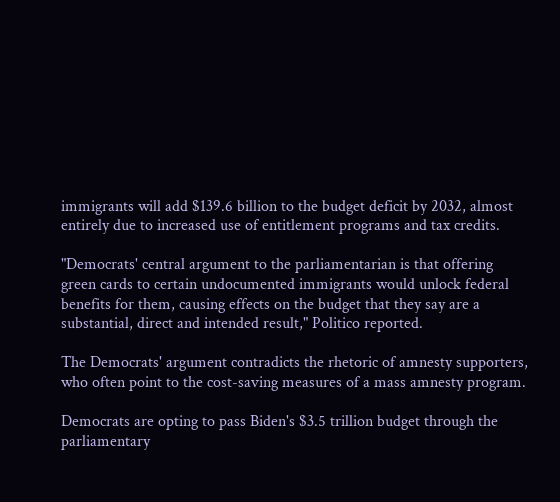immigrants will add $139.6 billion to the budget deficit by 2032, almost entirely due to increased use of entitlement programs and tax credits.

"Democrats' central argument to the parliamentarian is that offering green cards to certain undocumented immigrants would unlock federal benefits for them, causing effects on the budget that they say are a substantial, direct and intended result," Politico reported.

The Democrats' argument contradicts the rhetoric of amnesty supporters, who often point to the cost-saving measures of a mass amnesty program.

Democrats are opting to pass Biden's $3.5 trillion budget through the parliamentary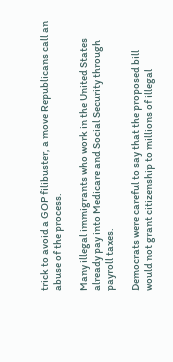trick to avoid a GOP filibuster, a move Republicans call an abuse of the process.

Many illegal immigrants who work in the United States already pay into Medicare and Social Security through payroll taxes.

Democrats were careful to say that the proposed bill would not grant citizenship to millions of illegal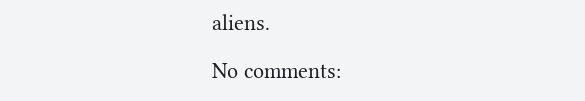aliens.

No comments: